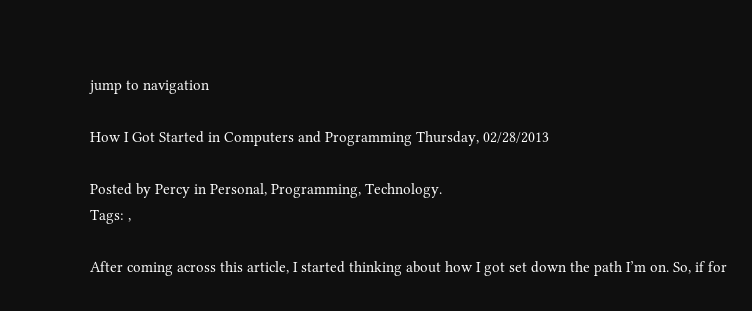jump to navigation

How I Got Started in Computers and Programming Thursday, 02/28/2013

Posted by Percy in Personal, Programming, Technology.
Tags: ,

After coming across this article, I started thinking about how I got set down the path I’m on. So, if for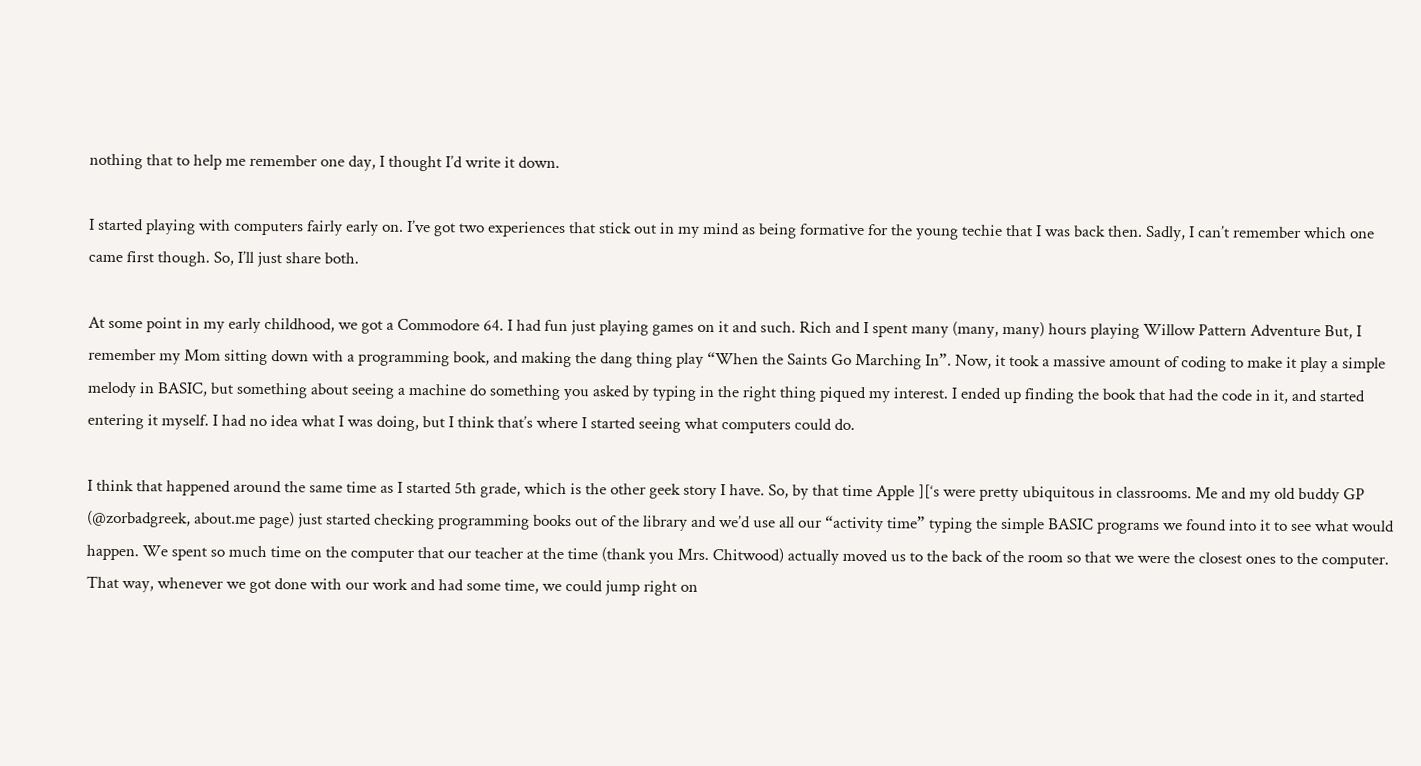nothing that to help me remember one day, I thought I’d write it down.

I started playing with computers fairly early on. I’ve got two experiences that stick out in my mind as being formative for the young techie that I was back then. Sadly, I can’t remember which one came first though. So, I’ll just share both.

At some point in my early childhood, we got a Commodore 64. I had fun just playing games on it and such. Rich and I spent many (many, many) hours playing Willow Pattern Adventure But, I remember my Mom sitting down with a programming book, and making the dang thing play “When the Saints Go Marching In”. Now, it took a massive amount of coding to make it play a simple melody in BASIC, but something about seeing a machine do something you asked by typing in the right thing piqued my interest. I ended up finding the book that had the code in it, and started entering it myself. I had no idea what I was doing, but I think that’s where I started seeing what computers could do.

I think that happened around the same time as I started 5th grade, which is the other geek story I have. So, by that time Apple ][‘s were pretty ubiquitous in classrooms. Me and my old buddy GP (@zorbadgreek, about.me page) just started checking programming books out of the library and we’d use all our “activity time” typing the simple BASIC programs we found into it to see what would happen. We spent so much time on the computer that our teacher at the time (thank you Mrs. Chitwood) actually moved us to the back of the room so that we were the closest ones to the computer. That way, whenever we got done with our work and had some time, we could jump right on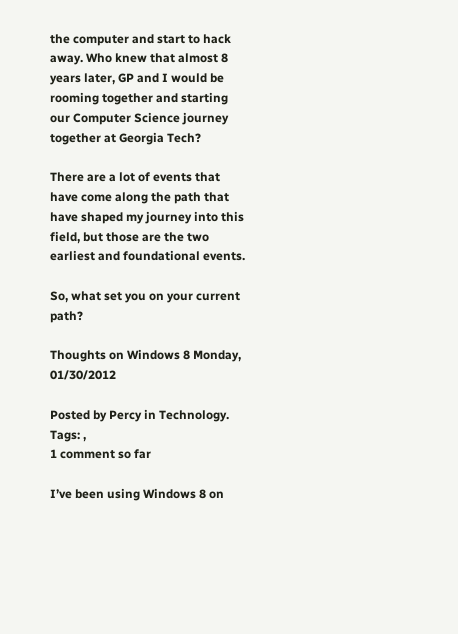the computer and start to hack away. Who knew that almost 8 years later, GP and I would be rooming together and starting our Computer Science journey together at Georgia Tech?

There are a lot of events that have come along the path that have shaped my journey into this field, but those are the two earliest and foundational events.

So, what set you on your current path?

Thoughts on Windows 8 Monday, 01/30/2012

Posted by Percy in Technology.
Tags: ,
1 comment so far

I’ve been using Windows 8 on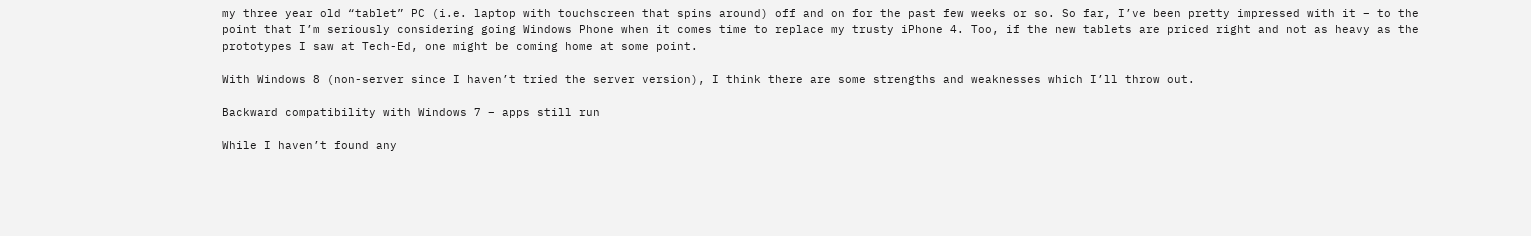my three year old “tablet” PC (i.e. laptop with touchscreen that spins around) off and on for the past few weeks or so. So far, I’ve been pretty impressed with it – to the point that I’m seriously considering going Windows Phone when it comes time to replace my trusty iPhone 4. Too, if the new tablets are priced right and not as heavy as the prototypes I saw at Tech-Ed, one might be coming home at some point.

With Windows 8 (non-server since I haven’t tried the server version), I think there are some strengths and weaknesses which I’ll throw out.

Backward compatibility with Windows 7 – apps still run

While I haven’t found any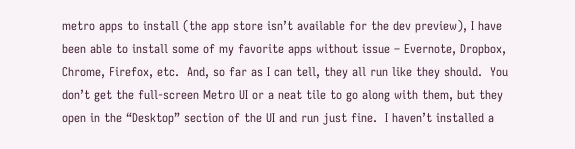metro apps to install (the app store isn’t available for the dev preview), I have been able to install some of my favorite apps without issue – Evernote, Dropbox, Chrome, Firefox, etc.  And, so far as I can tell, they all run like they should.  You don’t get the full-screen Metro UI or a neat tile to go along with them, but they open in the “Desktop” section of the UI and run just fine.  I haven’t installed a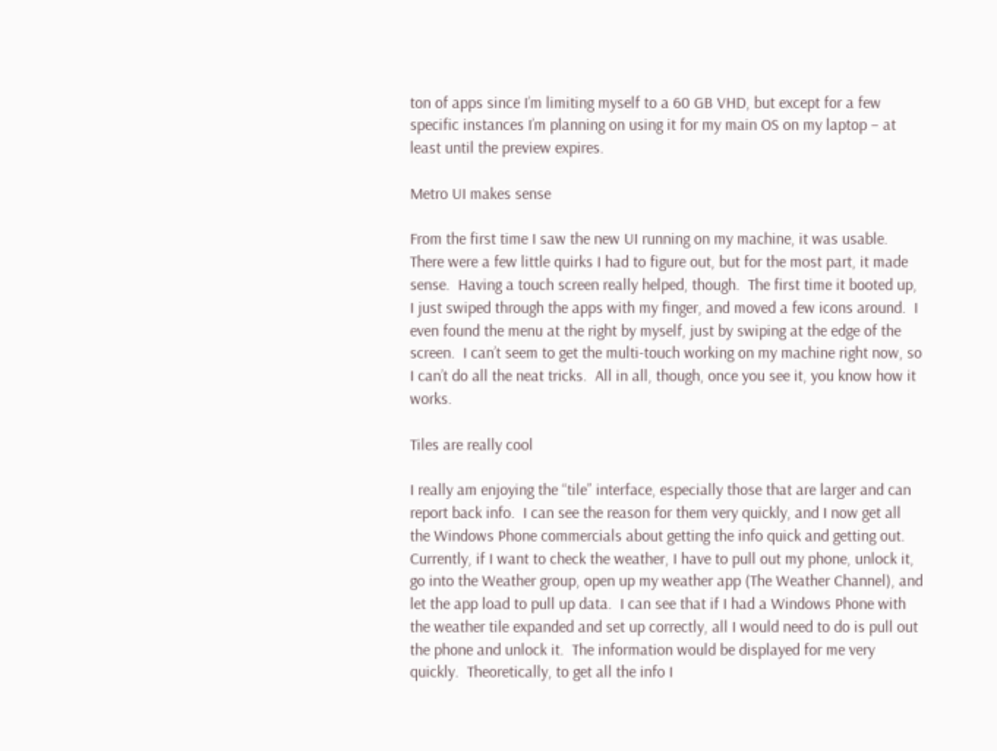ton of apps since I’m limiting myself to a 60 GB VHD, but except for a few specific instances I’m planning on using it for my main OS on my laptop – at least until the preview expires.

Metro UI makes sense

From the first time I saw the new UI running on my machine, it was usable.  There were a few little quirks I had to figure out, but for the most part, it made sense.  Having a touch screen really helped, though.  The first time it booted up, I just swiped through the apps with my finger, and moved a few icons around.  I even found the menu at the right by myself, just by swiping at the edge of the screen.  I can’t seem to get the multi-touch working on my machine right now, so I can’t do all the neat tricks.  All in all, though, once you see it, you know how it works.

Tiles are really cool

I really am enjoying the “tile” interface, especially those that are larger and can report back info.  I can see the reason for them very quickly, and I now get all the Windows Phone commercials about getting the info quick and getting out.  Currently, if I want to check the weather, I have to pull out my phone, unlock it, go into the Weather group, open up my weather app (The Weather Channel), and let the app load to pull up data.  I can see that if I had a Windows Phone with the weather tile expanded and set up correctly, all I would need to do is pull out the phone and unlock it.  The information would be displayed for me very quickly.  Theoretically, to get all the info I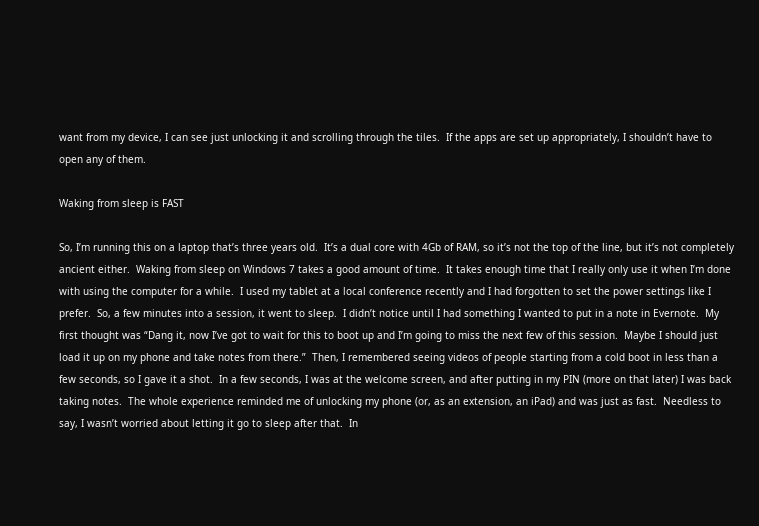want from my device, I can see just unlocking it and scrolling through the tiles.  If the apps are set up appropriately, I shouldn’t have to open any of them.

Waking from sleep is FAST

So, I’m running this on a laptop that’s three years old.  It’s a dual core with 4Gb of RAM, so it’s not the top of the line, but it’s not completely ancient either.  Waking from sleep on Windows 7 takes a good amount of time.  It takes enough time that I really only use it when I’m done with using the computer for a while.  I used my tablet at a local conference recently and I had forgotten to set the power settings like I prefer.  So, a few minutes into a session, it went to sleep.  I didn’t notice until I had something I wanted to put in a note in Evernote.  My first thought was “Dang it, now I’ve got to wait for this to boot up and I’m going to miss the next few of this session.  Maybe I should just load it up on my phone and take notes from there.”  Then, I remembered seeing videos of people starting from a cold boot in less than a few seconds, so I gave it a shot.  In a few seconds, I was at the welcome screen, and after putting in my PIN (more on that later) I was back taking notes.  The whole experience reminded me of unlocking my phone (or, as an extension, an iPad) and was just as fast.  Needless to say, I wasn’t worried about letting it go to sleep after that.  In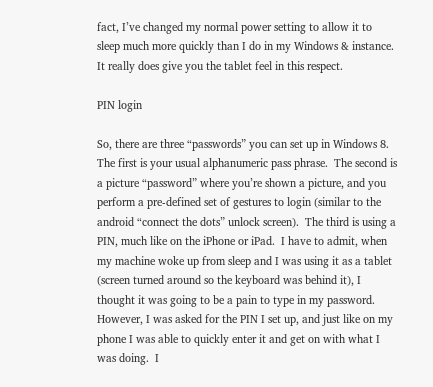fact, I’ve changed my normal power setting to allow it to sleep much more quickly than I do in my Windows & instance.  It really does give you the tablet feel in this respect.

PIN login

So, there are three “passwords” you can set up in Windows 8.  The first is your usual alphanumeric pass phrase.  The second is a picture “password” where you’re shown a picture, and you perform a pre-defined set of gestures to login (similar to the android “connect the dots” unlock screen).  The third is using a PIN, much like on the iPhone or iPad.  I have to admit, when my machine woke up from sleep and I was using it as a tablet (screen turned around so the keyboard was behind it), I thought it was going to be a pain to type in my password.  However, I was asked for the PIN I set up, and just like on my phone I was able to quickly enter it and get on with what I was doing.  I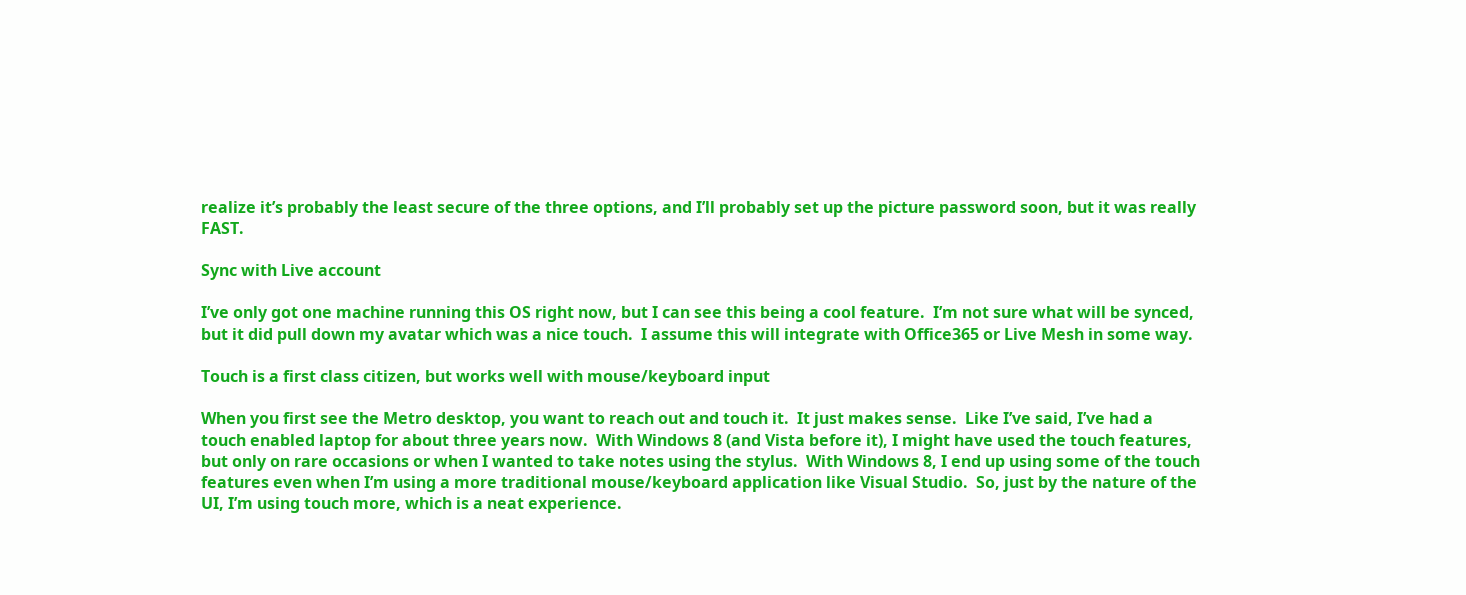realize it’s probably the least secure of the three options, and I’ll probably set up the picture password soon, but it was really FAST.

Sync with Live account

I’ve only got one machine running this OS right now, but I can see this being a cool feature.  I’m not sure what will be synced, but it did pull down my avatar which was a nice touch.  I assume this will integrate with Office365 or Live Mesh in some way.

Touch is a first class citizen, but works well with mouse/keyboard input

When you first see the Metro desktop, you want to reach out and touch it.  It just makes sense.  Like I’ve said, I’ve had a touch enabled laptop for about three years now.  With Windows 8 (and Vista before it), I might have used the touch features, but only on rare occasions or when I wanted to take notes using the stylus.  With Windows 8, I end up using some of the touch features even when I’m using a more traditional mouse/keyboard application like Visual Studio.  So, just by the nature of the UI, I’m using touch more, which is a neat experience.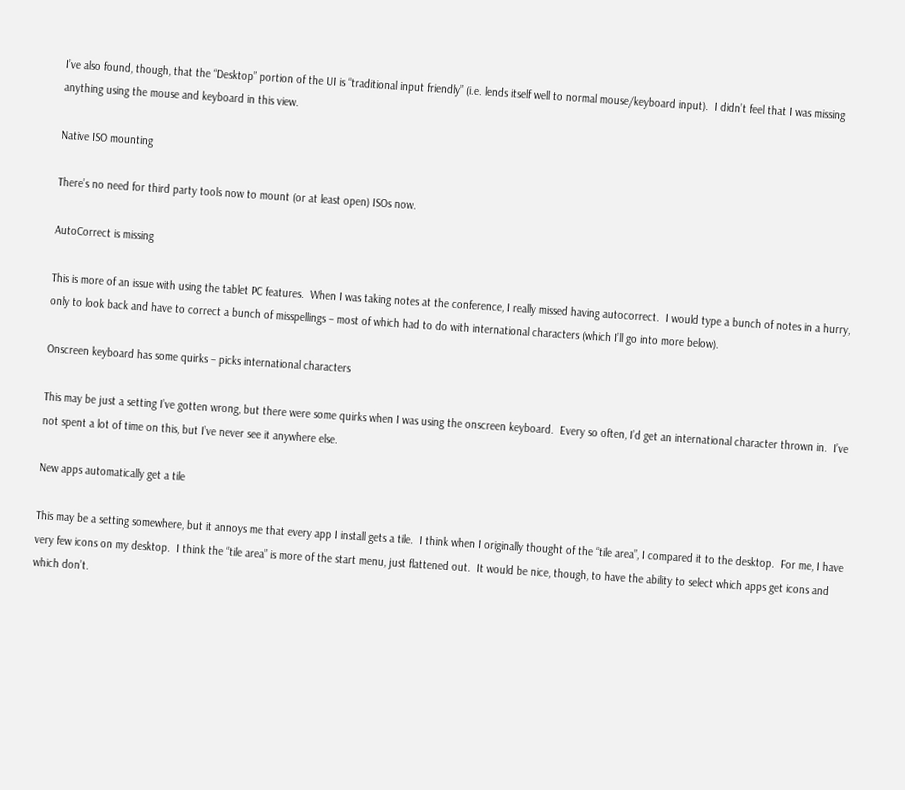I’ve also found, though, that the “Desktop” portion of the UI is “traditional input friendly” (i.e. lends itself well to normal mouse/keyboard input).  I didn’t feel that I was missing anything using the mouse and keyboard in this view.

Native ISO mounting

There’s no need for third party tools now to mount (or at least open) ISOs now.

AutoCorrect is missing

This is more of an issue with using the tablet PC features.  When I was taking notes at the conference, I really missed having autocorrect.  I would type a bunch of notes in a hurry, only to look back and have to correct a bunch of misspellings – most of which had to do with international characters (which I’ll go into more below).

Onscreen keyboard has some quirks – picks international characters

This may be just a setting I’ve gotten wrong, but there were some quirks when I was using the onscreen keyboard.  Every so often, I’d get an international character thrown in.  I’ve not spent a lot of time on this, but I’ve never see it anywhere else.

New apps automatically get a tile

This may be a setting somewhere, but it annoys me that every app I install gets a tile.  I think when I originally thought of the “tile area”, I compared it to the desktop.  For me, I have very few icons on my desktop.  I think the “tile area” is more of the start menu, just flattened out.  It would be nice, though, to have the ability to select which apps get icons and which don’t.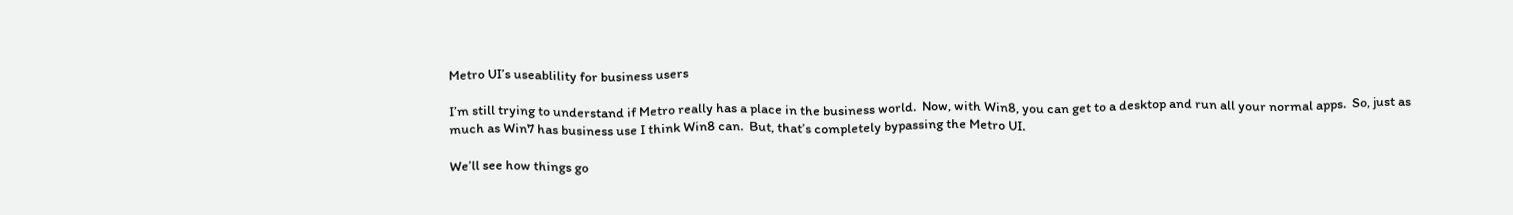Metro UI’s useablility for business users

I’m still trying to understand if Metro really has a place in the business world.  Now, with Win8, you can get to a desktop and run all your normal apps.  So, just as much as Win7 has business use I think Win8 can.  But, that’s completely bypassing the Metro UI.

We’ll see how things go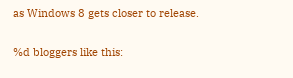as Windows 8 gets closer to release.

%d bloggers like this: